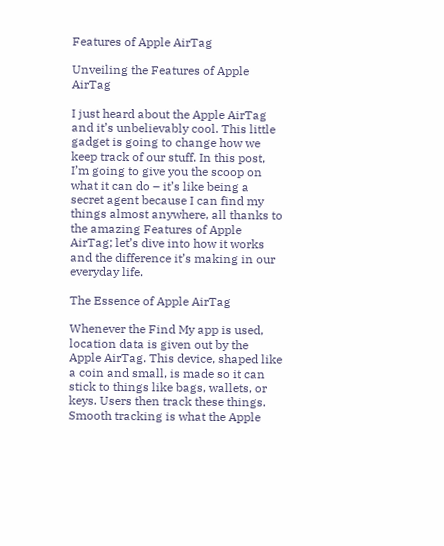Features of Apple AirTag

Unveiling the Features of Apple AirTag

I just heard about the Apple AirTag and it’s unbelievably cool. This little gadget is going to change how we keep track of our stuff. In this post, I’m going to give you the scoop on what it can do – it’s like being a secret agent because I can find my things almost anywhere, all thanks to the amazing Features of Apple AirTag; let’s dive into how it works and the difference it’s making in our everyday life.

The Essence of Apple AirTag

Whenever the Find My app is used, location data is given out by the Apple AirTag. This device, shaped like a coin and small, is made so it can stick to things like bags, wallets, or keys. Users then track these things. Smooth tracking is what the Apple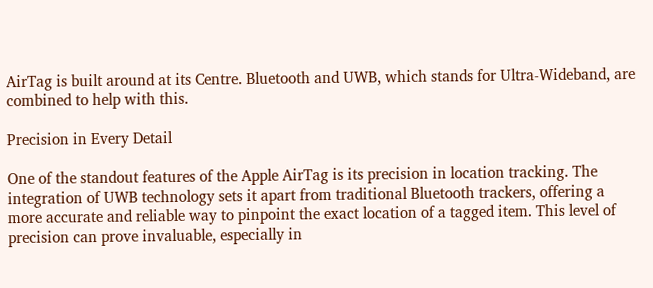AirTag is built around at its Centre. Bluetooth and UWB, which stands for Ultra-Wideband, are combined to help with this.

Precision in Every Detail

One of the standout features of the Apple AirTag is its precision in location tracking. The integration of UWB technology sets it apart from traditional Bluetooth trackers, offering a more accurate and reliable way to pinpoint the exact location of a tagged item. This level of precision can prove invaluable, especially in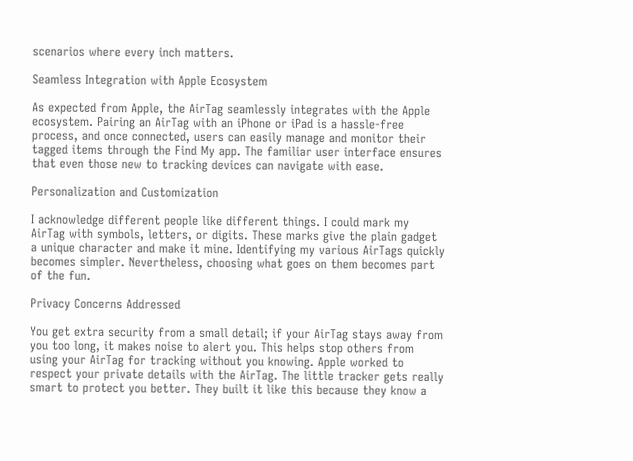scenarios where every inch matters.

Seamless Integration with Apple Ecosystem

As expected from Apple, the AirTag seamlessly integrates with the Apple ecosystem. Pairing an AirTag with an iPhone or iPad is a hassle-free process, and once connected, users can easily manage and monitor their tagged items through the Find My app. The familiar user interface ensures that even those new to tracking devices can navigate with ease.

Personalization and Customization

I acknowledge different people like different things. I could mark my AirTag with symbols, letters, or digits. These marks give the plain gadget a unique character and make it mine. Identifying my various AirTags quickly becomes simpler. Nevertheless, choosing what goes on them becomes part of the fun.

Privacy Concerns Addressed

You get extra security from a small detail; if your AirTag stays away from you too long, it makes noise to alert you. This helps stop others from using your AirTag for tracking without you knowing. Apple worked to respect your private details with the AirTag. The little tracker gets really smart to protect you better. They built it like this because they know a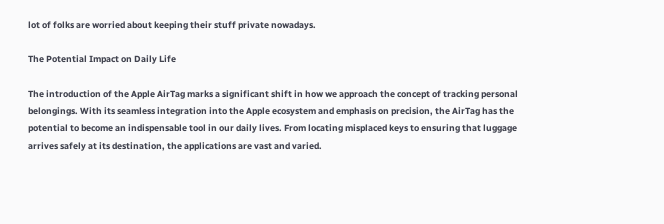lot of folks are worried about keeping their stuff private nowadays.

The Potential Impact on Daily Life

The introduction of the Apple AirTag marks a significant shift in how we approach the concept of tracking personal belongings. With its seamless integration into the Apple ecosystem and emphasis on precision, the AirTag has the potential to become an indispensable tool in our daily lives. From locating misplaced keys to ensuring that luggage arrives safely at its destination, the applications are vast and varied.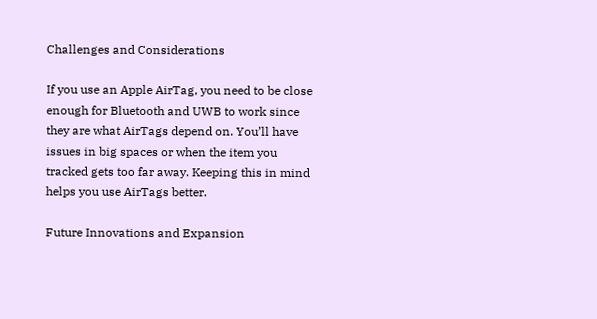Challenges and Considerations

If you use an Apple AirTag, you need to be close enough for Bluetooth and UWB to work since they are what AirTags depend on. You’ll have issues in big spaces or when the item you tracked gets too far away. Keeping this in mind helps you use AirTags better.

Future Innovations and Expansion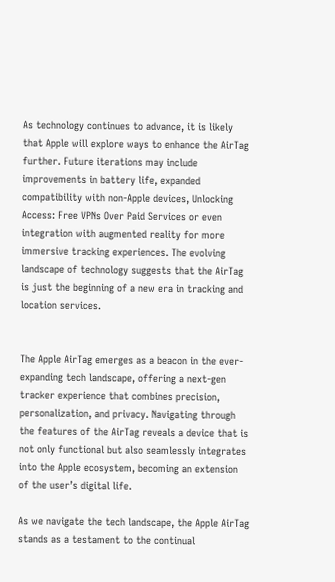As technology continues to advance, it is likely that Apple will explore ways to enhance the AirTag further. Future iterations may include improvements in battery life, expanded compatibility with non-Apple devices, Unlocking Access: Free VPNs Over Paid Services or even integration with augmented reality for more immersive tracking experiences. The evolving landscape of technology suggests that the AirTag is just the beginning of a new era in tracking and location services.


The Apple AirTag emerges as a beacon in the ever-expanding tech landscape, offering a next-gen tracker experience that combines precision, personalization, and privacy. Navigating through the features of the AirTag reveals a device that is not only functional but also seamlessly integrates into the Apple ecosystem, becoming an extension of the user’s digital life.

As we navigate the tech landscape, the Apple AirTag stands as a testament to the continual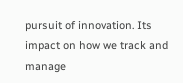pursuit of innovation. Its impact on how we track and manage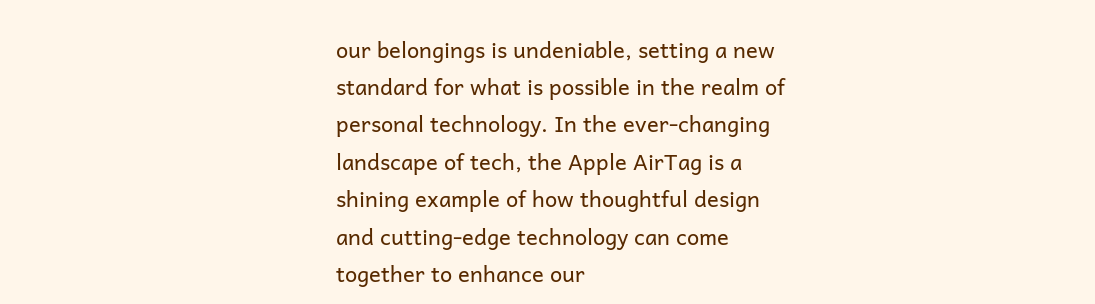our belongings is undeniable, setting a new standard for what is possible in the realm of personal technology. In the ever-changing landscape of tech, the Apple AirTag is a shining example of how thoughtful design and cutting-edge technology can come together to enhance our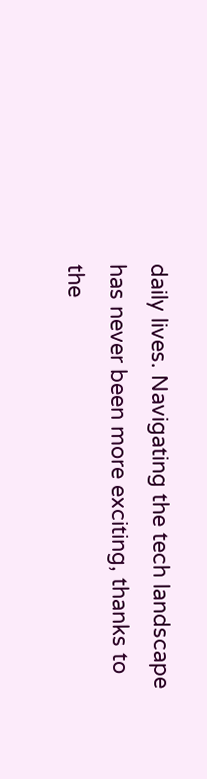daily lives. Navigating the tech landscape has never been more exciting, thanks to the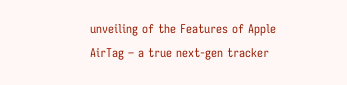unveiling of the Features of Apple AirTag – a true next-gen tracker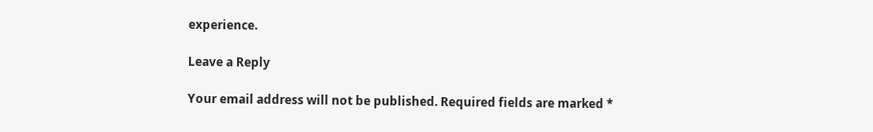experience.

Leave a Reply

Your email address will not be published. Required fields are marked *